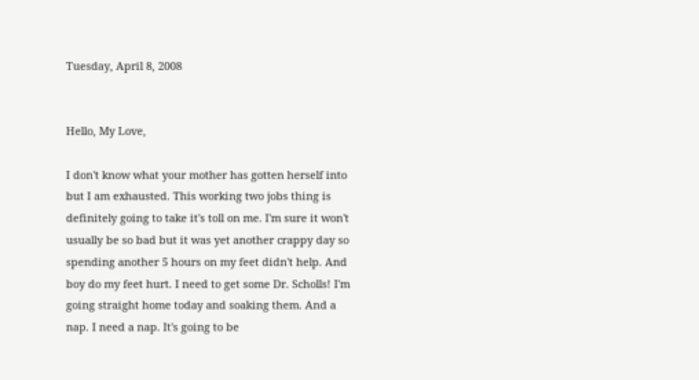Tuesday, April 8, 2008


Hello, My Love,

I don't know what your mother has gotten herself into but I am exhausted. This working two jobs thing is definitely going to take it's toll on me. I'm sure it won't usually be so bad but it was yet another crappy day so spending another 5 hours on my feet didn't help. And boy do my feet hurt. I need to get some Dr. Scholls! I'm going straight home today and soaking them. And a nap. I need a nap. It's going to be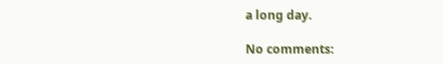a long day.

No comments: